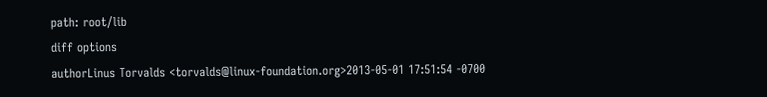path: root/lib
diff options
authorLinus Torvalds <torvalds@linux-foundation.org>2013-05-01 17:51:54 -0700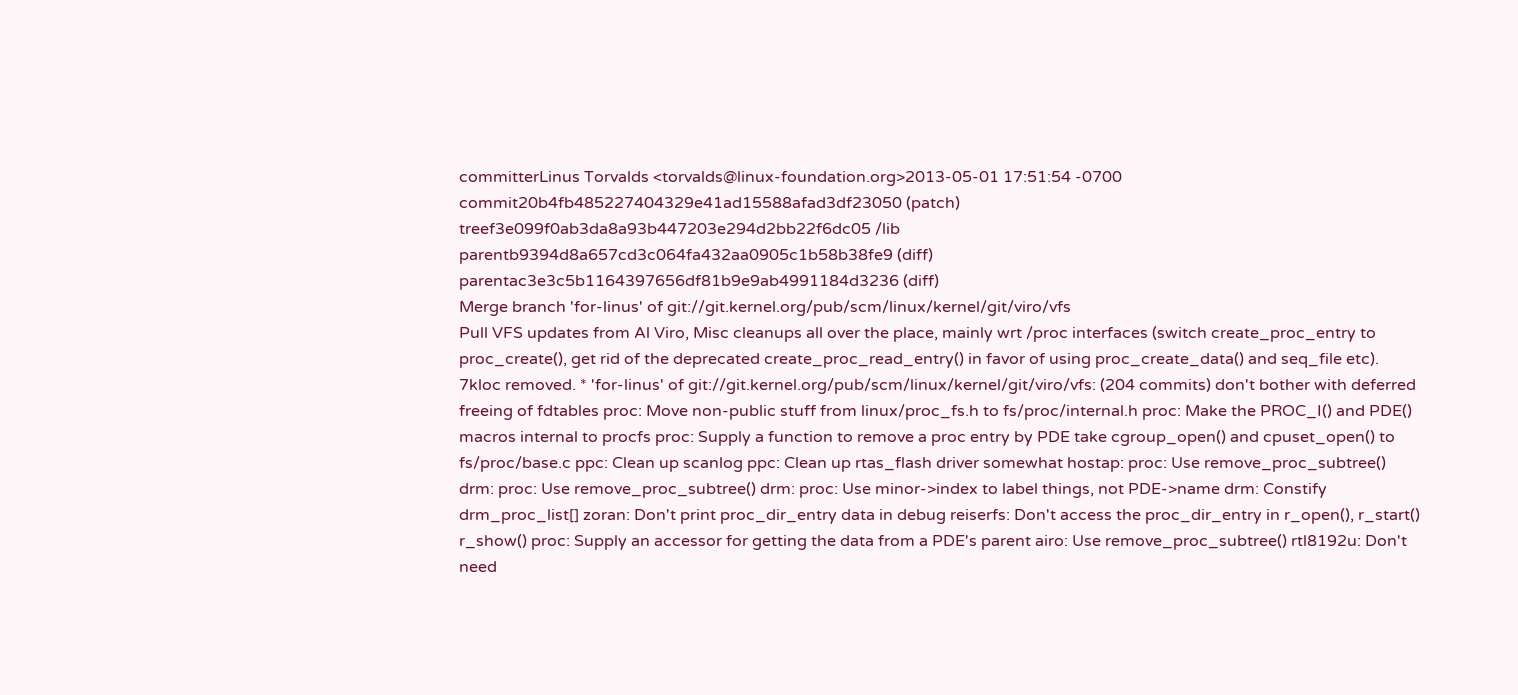committerLinus Torvalds <torvalds@linux-foundation.org>2013-05-01 17:51:54 -0700
commit20b4fb485227404329e41ad15588afad3df23050 (patch)
treef3e099f0ab3da8a93b447203e294d2bb22f6dc05 /lib
parentb9394d8a657cd3c064fa432aa0905c1b58b38fe9 (diff)
parentac3e3c5b1164397656df81b9e9ab4991184d3236 (diff)
Merge branch 'for-linus' of git://git.kernel.org/pub/scm/linux/kernel/git/viro/vfs
Pull VFS updates from Al Viro, Misc cleanups all over the place, mainly wrt /proc interfaces (switch create_proc_entry to proc_create(), get rid of the deprecated create_proc_read_entry() in favor of using proc_create_data() and seq_file etc). 7kloc removed. * 'for-linus' of git://git.kernel.org/pub/scm/linux/kernel/git/viro/vfs: (204 commits) don't bother with deferred freeing of fdtables proc: Move non-public stuff from linux/proc_fs.h to fs/proc/internal.h proc: Make the PROC_I() and PDE() macros internal to procfs proc: Supply a function to remove a proc entry by PDE take cgroup_open() and cpuset_open() to fs/proc/base.c ppc: Clean up scanlog ppc: Clean up rtas_flash driver somewhat hostap: proc: Use remove_proc_subtree() drm: proc: Use remove_proc_subtree() drm: proc: Use minor->index to label things, not PDE->name drm: Constify drm_proc_list[] zoran: Don't print proc_dir_entry data in debug reiserfs: Don't access the proc_dir_entry in r_open(), r_start() r_show() proc: Supply an accessor for getting the data from a PDE's parent airo: Use remove_proc_subtree() rtl8192u: Don't need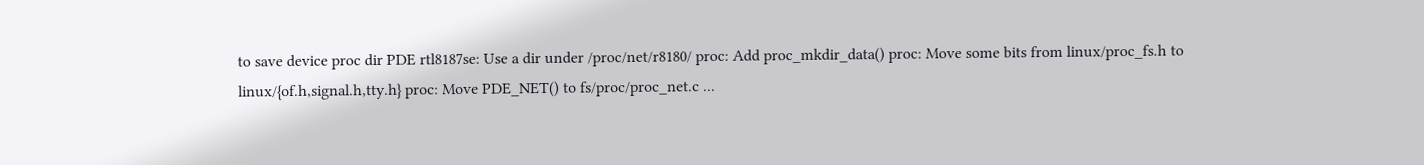to save device proc dir PDE rtl8187se: Use a dir under /proc/net/r8180/ proc: Add proc_mkdir_data() proc: Move some bits from linux/proc_fs.h to linux/{of.h,signal.h,tty.h} proc: Move PDE_NET() to fs/proc/proc_net.c ...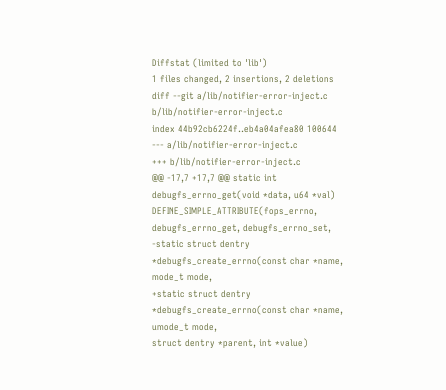Diffstat (limited to 'lib')
1 files changed, 2 insertions, 2 deletions
diff --git a/lib/notifier-error-inject.c b/lib/notifier-error-inject.c
index 44b92cb6224f..eb4a04afea80 100644
--- a/lib/notifier-error-inject.c
+++ b/lib/notifier-error-inject.c
@@ -17,7 +17,7 @@ static int debugfs_errno_get(void *data, u64 *val)
DEFINE_SIMPLE_ATTRIBUTE(fops_errno, debugfs_errno_get, debugfs_errno_set,
-static struct dentry *debugfs_create_errno(const char *name, mode_t mode,
+static struct dentry *debugfs_create_errno(const char *name, umode_t mode,
struct dentry *parent, int *value)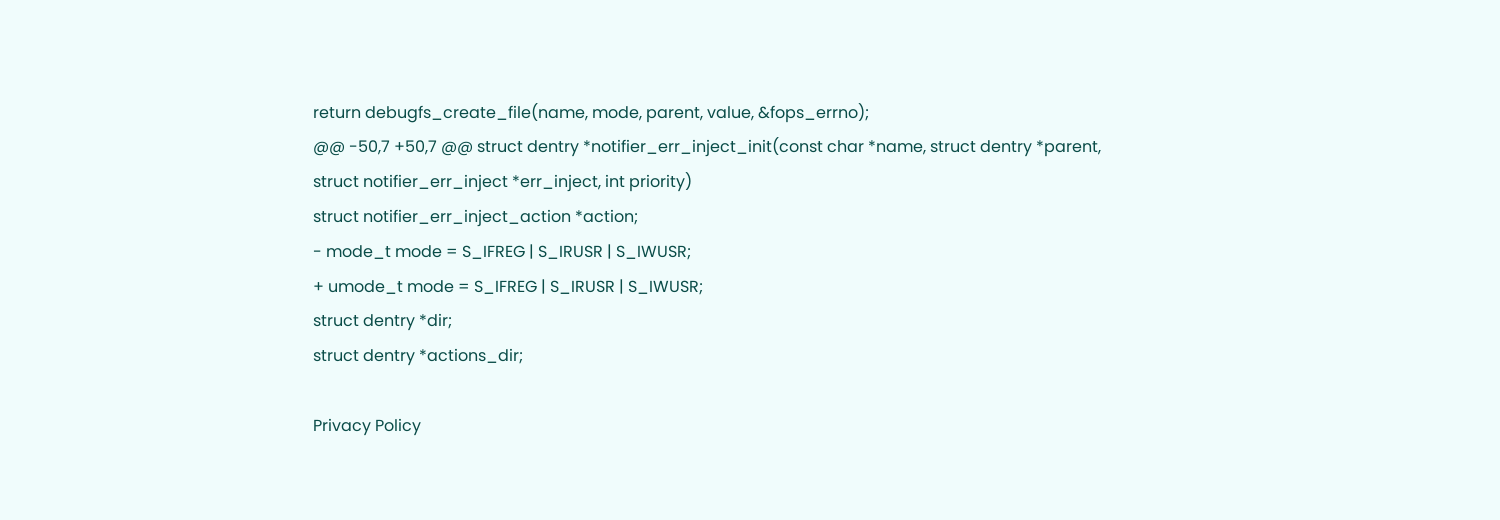return debugfs_create_file(name, mode, parent, value, &fops_errno);
@@ -50,7 +50,7 @@ struct dentry *notifier_err_inject_init(const char *name, struct dentry *parent,
struct notifier_err_inject *err_inject, int priority)
struct notifier_err_inject_action *action;
- mode_t mode = S_IFREG | S_IRUSR | S_IWUSR;
+ umode_t mode = S_IFREG | S_IRUSR | S_IWUSR;
struct dentry *dir;
struct dentry *actions_dir;

Privacy Policy